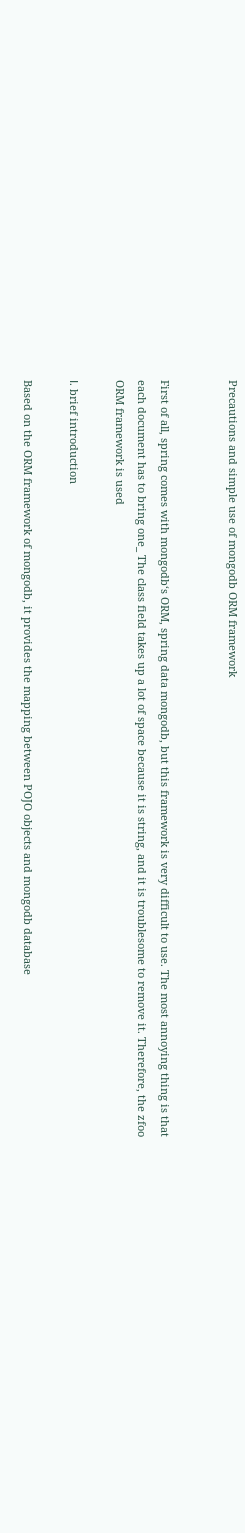Precautions and simple use of mongodb ORM framework


First of all, spring comes with mongodb‘s ORM, spring data mongodb, but this framework is very difficult to use. The most annoying thing is that each document has to bring one_ The class field takes up a lot of space because it is string, and it is troublesome to remove it. Therefore, the zfoo ORM framework is used

Ⅰ. brief introduction

Based on the ORM framework of mongodb, it provides the mapping between POJO objects and mongodb database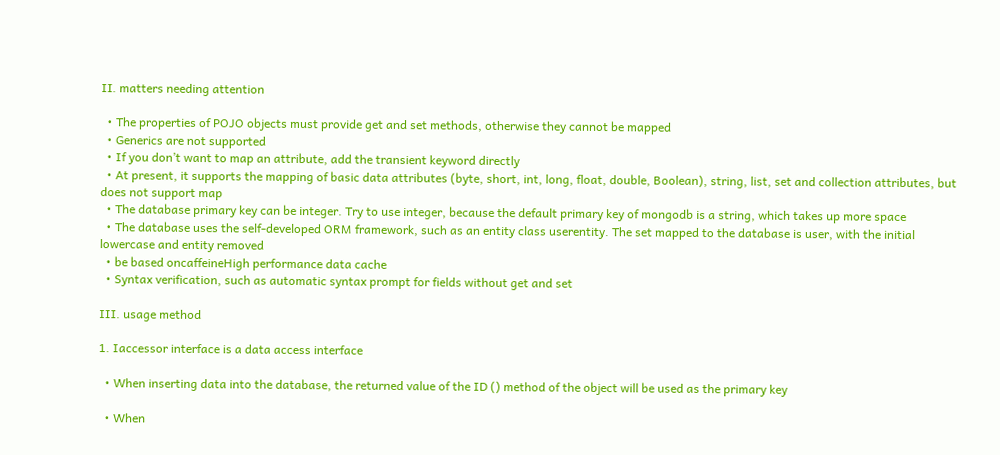Ⅱ. matters needing attention

  • The properties of POJO objects must provide get and set methods, otherwise they cannot be mapped
  • Generics are not supported
  • If you don’t want to map an attribute, add the transient keyword directly
  • At present, it supports the mapping of basic data attributes (byte, short, int, long, float, double, Boolean), string, list, set and collection attributes, but does not support map
  • The database primary key can be integer. Try to use integer, because the default primary key of mongodb is a string, which takes up more space
  • The database uses the self-developed ORM framework, such as an entity class userentity. The set mapped to the database is user, with the initial lowercase and entity removed
  • be based oncaffeineHigh performance data cache
  • Syntax verification, such as automatic syntax prompt for fields without get and set

Ⅲ. usage method

1. Iaccessor interface is a data access interface

  • When inserting data into the database, the returned value of the ID () method of the object will be used as the primary key

  • When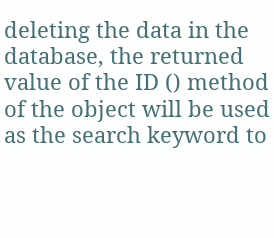deleting the data in the database, the returned value of the ID () method of the object will be used as the search keyword to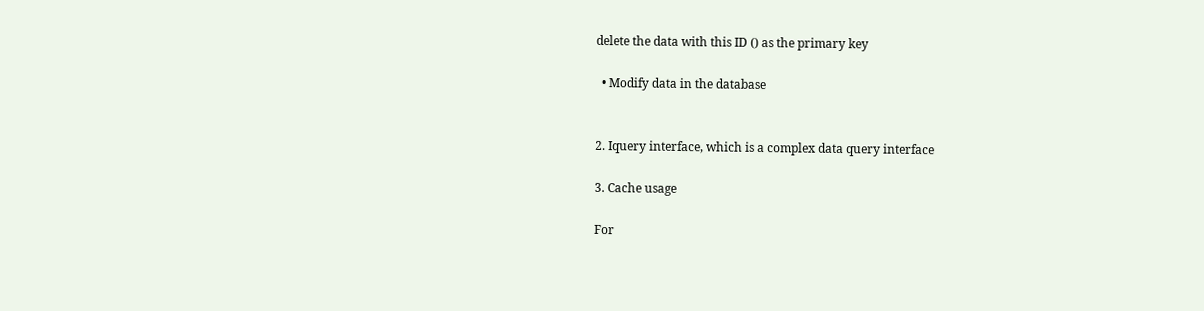delete the data with this ID () as the primary key

  • Modify data in the database


2. Iquery interface, which is a complex data query interface

3. Cache usage

For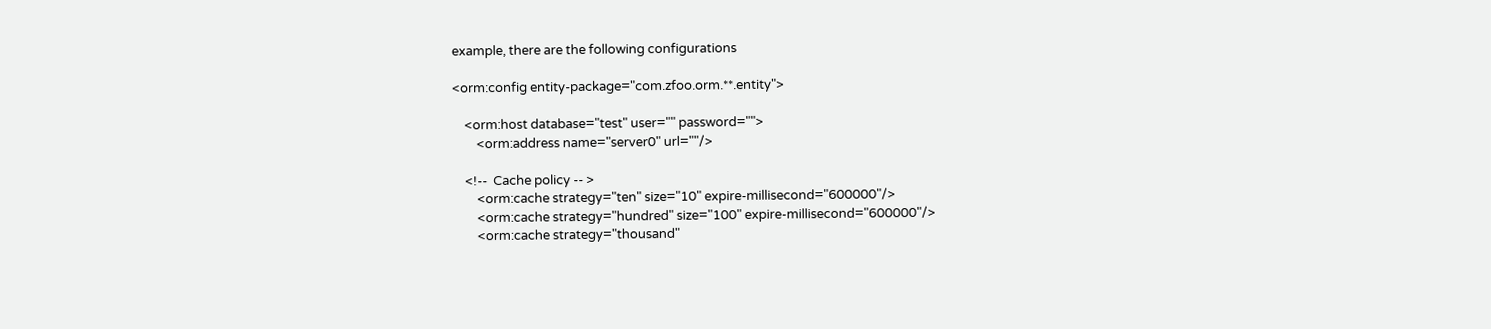example, there are the following configurations

<orm:config entity-package="com.zfoo.orm.**.entity">

    <orm:host database="test" user="" password="">
        <orm:address name="server0" url=""/>

    <!--  Cache policy -- >
        <orm:cache strategy="ten" size="10" expire-millisecond="600000"/>
        <orm:cache strategy="hundred" size="100" expire-millisecond="600000"/>
        <orm:cache strategy="thousand"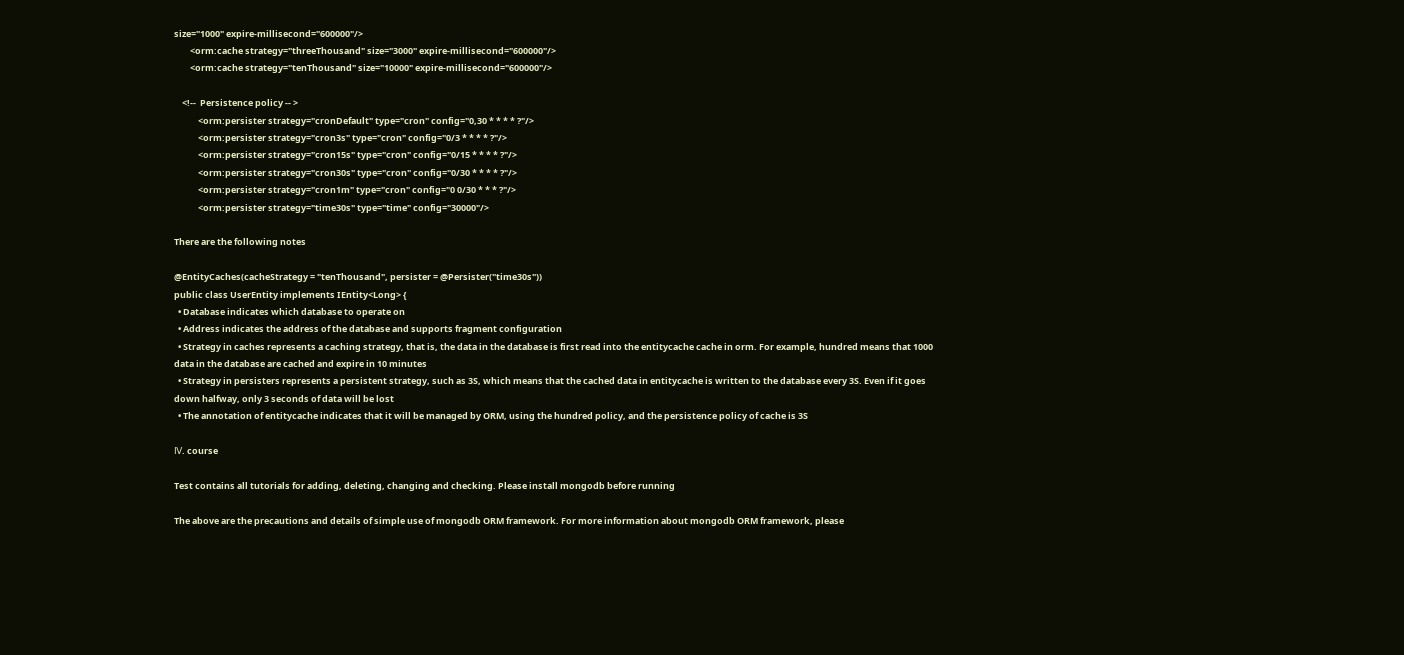size="1000" expire-millisecond="600000"/>
        <orm:cache strategy="threeThousand" size="3000" expire-millisecond="600000"/>
        <orm:cache strategy="tenThousand" size="10000" expire-millisecond="600000"/>

    <!--  Persistence policy -- >
            <orm:persister strategy="cronDefault" type="cron" config="0,30 * * * * ?"/>
            <orm:persister strategy="cron3s" type="cron" config="0/3 * * * * ?"/>
            <orm:persister strategy="cron15s" type="cron" config="0/15 * * * * ?"/>
            <orm:persister strategy="cron30s" type="cron" config="0/30 * * * * ?"/>
            <orm:persister strategy="cron1m" type="cron" config="0 0/30 * * * ?"/>
            <orm:persister strategy="time30s" type="time" config="30000"/>

There are the following notes

@EntityCaches(cacheStrategy = "tenThousand", persister = @Persister("time30s"))
public class UserEntity implements IEntity<Long> {
  • Database indicates which database to operate on
  • Address indicates the address of the database and supports fragment configuration
  • Strategy in caches represents a caching strategy, that is, the data in the database is first read into the entitycache cache in orm. For example, hundred means that 1000 data in the database are cached and expire in 10 minutes
  • Strategy in persisters represents a persistent strategy, such as 3S, which means that the cached data in entitycache is written to the database every 3S. Even if it goes down halfway, only 3 seconds of data will be lost
  • The annotation of entitycache indicates that it will be managed by ORM, using the hundred policy, and the persistence policy of cache is 3S

Ⅳ. course

Test contains all tutorials for adding, deleting, changing and checking. Please install mongodb before running

The above are the precautions and details of simple use of mongodb ORM framework. For more information about mongodb ORM framework, please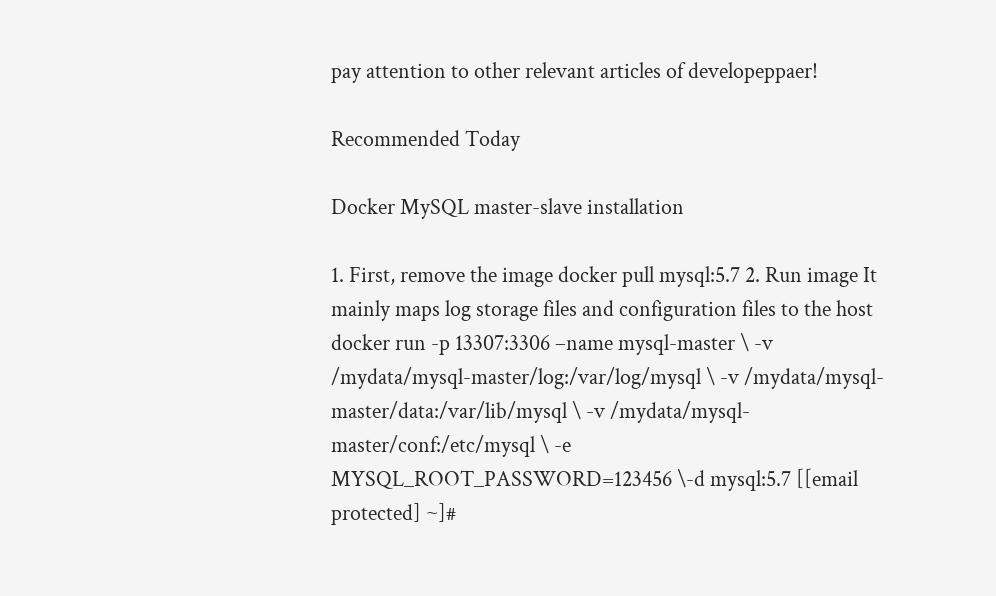pay attention to other relevant articles of developeppaer!

Recommended Today

Docker MySQL master-slave installation

1. First, remove the image docker pull mysql:5.7 2. Run image It mainly maps log storage files and configuration files to the host docker run -p 13307:3306 –name mysql-master \ -v /mydata/mysql-master/log:/var/log/mysql \ -v /mydata/mysql-master/data:/var/lib/mysql \ -v /mydata/mysql-master/conf:/etc/mysql \ -e MYSQL_ROOT_PASSWORD=123456 \-d mysql:5.7 [[email protected] ~]#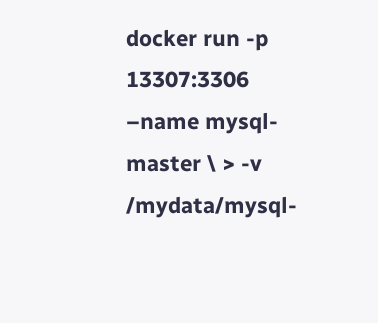docker run -p 13307:3306 –name mysql-master \ > -v /mydata/mysql-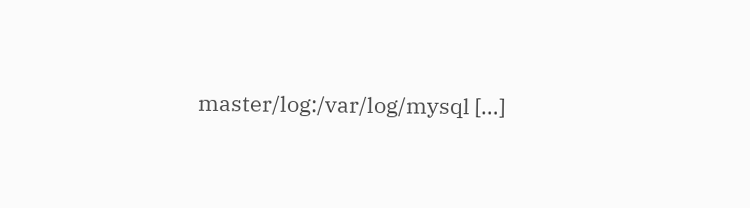master/log:/var/log/mysql […]